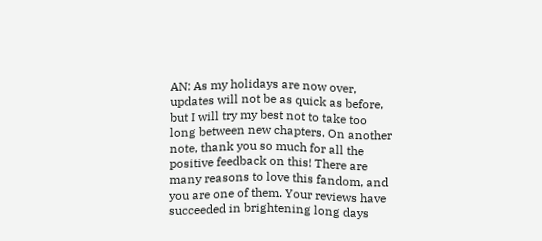AN: As my holidays are now over, updates will not be as quick as before, but I will try my best not to take too long between new chapters. On another note, thank you so much for all the positive feedback on this! There are many reasons to love this fandom, and you are one of them. Your reviews have succeeded in brightening long days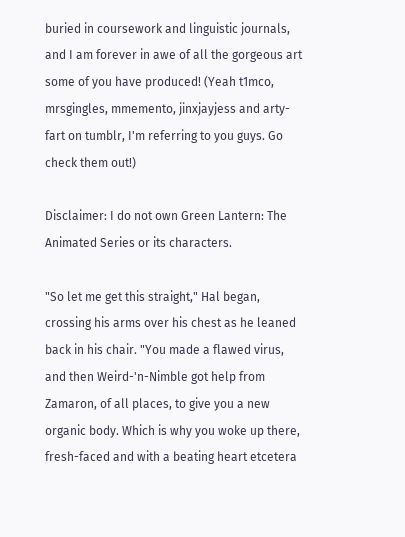buried in coursework and linguistic journals, and I am forever in awe of all the gorgeous art some of you have produced! (Yeah t1mco, mrsgingles, mmemento, jinxjayjess and arty-fart on tumblr, I'm referring to you guys. Go check them out!)

Disclaimer: I do not own Green Lantern: The Animated Series or its characters.

"So let me get this straight," Hal began, crossing his arms over his chest as he leaned back in his chair. "You made a flawed virus, and then Weird-'n-Nimble got help from Zamaron, of all places, to give you a new organic body. Which is why you woke up there, fresh-faced and with a beating heart etcetera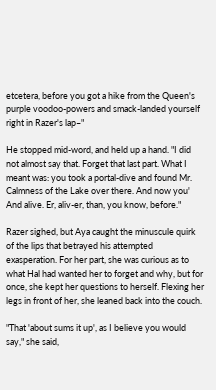etcetera, before you got a hike from the Queen's purple voodoo-powers and smack-landed yourself right in Razer's lap–"

He stopped mid-word, and held up a hand. "I did not almost say that. Forget that last part. What I meant was: you took a portal-dive and found Mr. Calmness of the Lake over there. And now you' And alive. Er, aliv-er, than, you know, before."

Razer sighed, but Aya caught the minuscule quirk of the lips that betrayed his attempted exasperation. For her part, she was curious as to what Hal had wanted her to forget and why, but for once, she kept her questions to herself. Flexing her legs in front of her, she leaned back into the couch.

"That 'about sums it up', as I believe you would say," she said,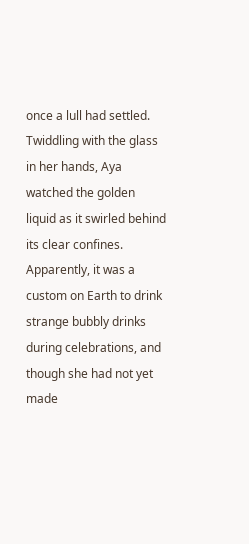once a lull had settled. Twiddling with the glass in her hands, Aya watched the golden liquid as it swirled behind its clear confines. Apparently, it was a custom on Earth to drink strange bubbly drinks during celebrations, and though she had not yet made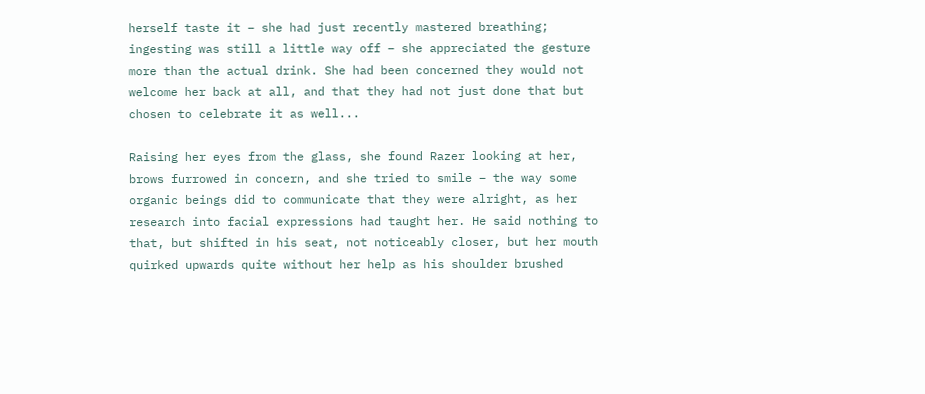herself taste it – she had just recently mastered breathing; ingesting was still a little way off – she appreciated the gesture more than the actual drink. She had been concerned they would not welcome her back at all, and that they had not just done that but chosen to celebrate it as well...

Raising her eyes from the glass, she found Razer looking at her, brows furrowed in concern, and she tried to smile – the way some organic beings did to communicate that they were alright, as her research into facial expressions had taught her. He said nothing to that, but shifted in his seat, not noticeably closer, but her mouth quirked upwards quite without her help as his shoulder brushed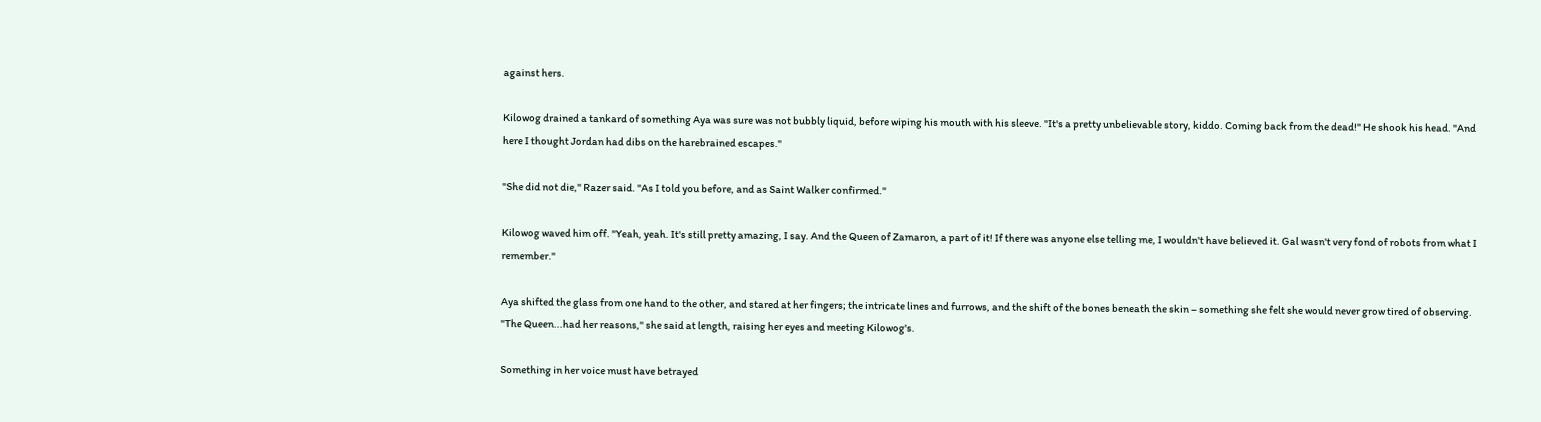against hers.

Kilowog drained a tankard of something Aya was sure was not bubbly liquid, before wiping his mouth with his sleeve. "It's a pretty unbelievable story, kiddo. Coming back from the dead!" He shook his head. "And here I thought Jordan had dibs on the harebrained escapes."

"She did not die," Razer said. "As I told you before, and as Saint Walker confirmed."

Kilowog waved him off. "Yeah, yeah. It's still pretty amazing, I say. And the Queen of Zamaron, a part of it! If there was anyone else telling me, I wouldn't have believed it. Gal wasn't very fond of robots from what I remember."

Aya shifted the glass from one hand to the other, and stared at her fingers; the intricate lines and furrows, and the shift of the bones beneath the skin – something she felt she would never grow tired of observing. "The Queen...had her reasons," she said at length, raising her eyes and meeting Kilowog's.

Something in her voice must have betrayed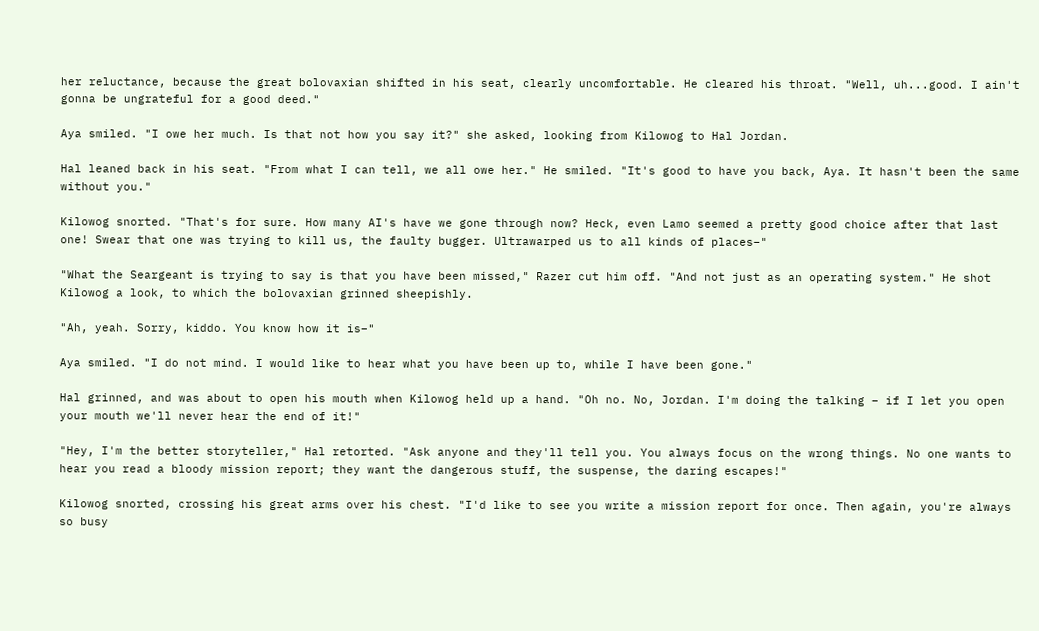her reluctance, because the great bolovaxian shifted in his seat, clearly uncomfortable. He cleared his throat. "Well, uh...good. I ain't gonna be ungrateful for a good deed."

Aya smiled. "I owe her much. Is that not how you say it?" she asked, looking from Kilowog to Hal Jordan.

Hal leaned back in his seat. "From what I can tell, we all owe her." He smiled. "It's good to have you back, Aya. It hasn't been the same without you."

Kilowog snorted. "That's for sure. How many AI's have we gone through now? Heck, even Lamo seemed a pretty good choice after that last one! Swear that one was trying to kill us, the faulty bugger. Ultrawarped us to all kinds of places–"

"What the Seargeant is trying to say is that you have been missed," Razer cut him off. "And not just as an operating system." He shot Kilowog a look, to which the bolovaxian grinned sheepishly.

"Ah, yeah. Sorry, kiddo. You know how it is–"

Aya smiled. "I do not mind. I would like to hear what you have been up to, while I have been gone."

Hal grinned, and was about to open his mouth when Kilowog held up a hand. "Oh no. No, Jordan. I'm doing the talking – if I let you open your mouth we'll never hear the end of it!"

"Hey, I'm the better storyteller," Hal retorted. "Ask anyone and they'll tell you. You always focus on the wrong things. No one wants to hear you read a bloody mission report; they want the dangerous stuff, the suspense, the daring escapes!"

Kilowog snorted, crossing his great arms over his chest. "I'd like to see you write a mission report for once. Then again, you're always so busy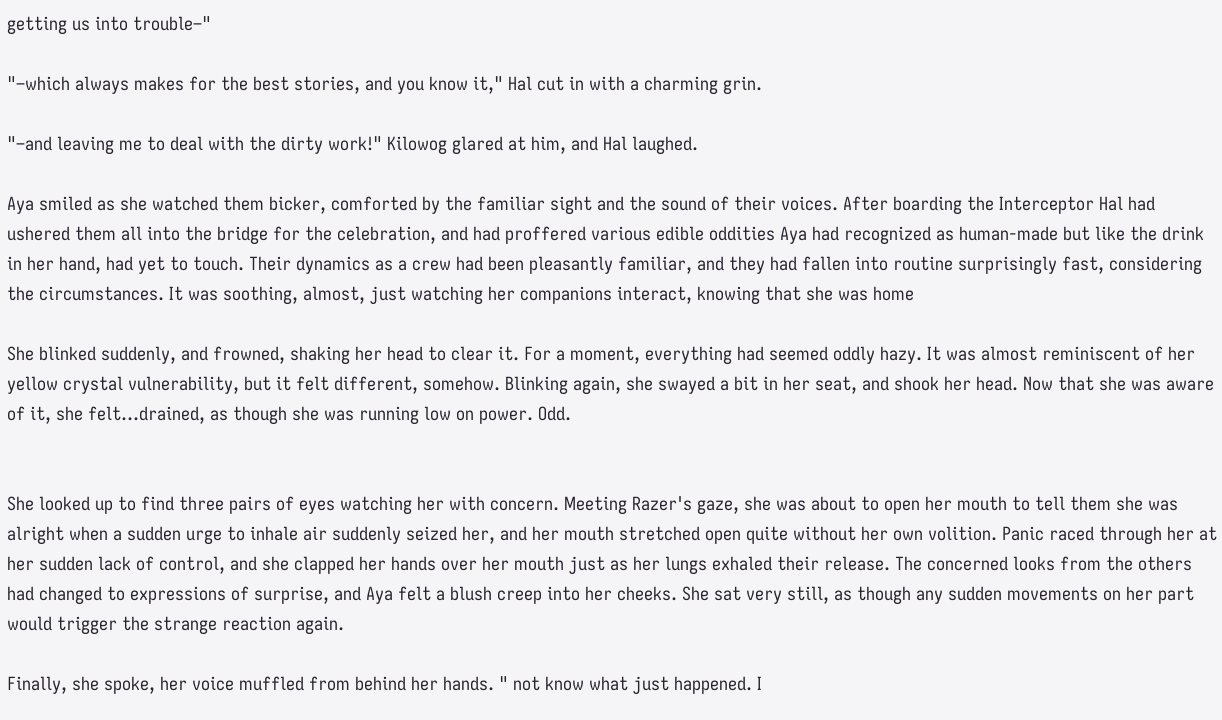getting us into trouble–"

"–which always makes for the best stories, and you know it," Hal cut in with a charming grin.

"–and leaving me to deal with the dirty work!" Kilowog glared at him, and Hal laughed.

Aya smiled as she watched them bicker, comforted by the familiar sight and the sound of their voices. After boarding the Interceptor Hal had ushered them all into the bridge for the celebration, and had proffered various edible oddities Aya had recognized as human-made but like the drink in her hand, had yet to touch. Their dynamics as a crew had been pleasantly familiar, and they had fallen into routine surprisingly fast, considering the circumstances. It was soothing, almost, just watching her companions interact, knowing that she was home

She blinked suddenly, and frowned, shaking her head to clear it. For a moment, everything had seemed oddly hazy. It was almost reminiscent of her yellow crystal vulnerability, but it felt different, somehow. Blinking again, she swayed a bit in her seat, and shook her head. Now that she was aware of it, she felt...drained, as though she was running low on power. Odd.


She looked up to find three pairs of eyes watching her with concern. Meeting Razer's gaze, she was about to open her mouth to tell them she was alright when a sudden urge to inhale air suddenly seized her, and her mouth stretched open quite without her own volition. Panic raced through her at her sudden lack of control, and she clapped her hands over her mouth just as her lungs exhaled their release. The concerned looks from the others had changed to expressions of surprise, and Aya felt a blush creep into her cheeks. She sat very still, as though any sudden movements on her part would trigger the strange reaction again.

Finally, she spoke, her voice muffled from behind her hands. " not know what just happened. I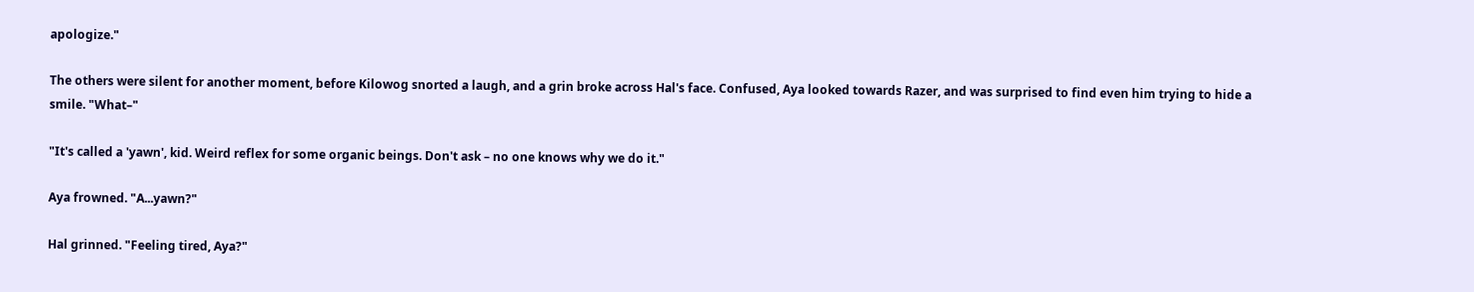apologize."

The others were silent for another moment, before Kilowog snorted a laugh, and a grin broke across Hal's face. Confused, Aya looked towards Razer, and was surprised to find even him trying to hide a smile. "What–"

"It's called a 'yawn', kid. Weird reflex for some organic beings. Don't ask – no one knows why we do it."

Aya frowned. "A...yawn?"

Hal grinned. "Feeling tired, Aya?"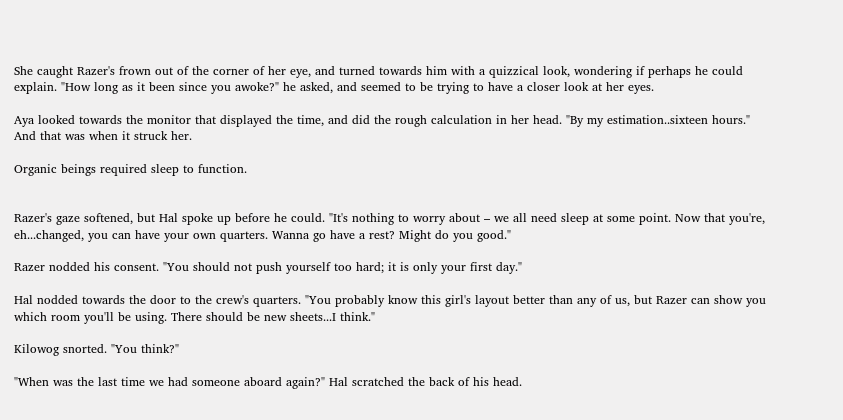She caught Razer's frown out of the corner of her eye, and turned towards him with a quizzical look, wondering if perhaps he could explain. "How long as it been since you awoke?" he asked, and seemed to be trying to have a closer look at her eyes.

Aya looked towards the monitor that displayed the time, and did the rough calculation in her head. "By my estimation..sixteen hours." And that was when it struck her.

Organic beings required sleep to function.


Razer's gaze softened, but Hal spoke up before he could. "It's nothing to worry about – we all need sleep at some point. Now that you're, eh...changed, you can have your own quarters. Wanna go have a rest? Might do you good."

Razer nodded his consent. "You should not push yourself too hard; it is only your first day."

Hal nodded towards the door to the crew's quarters. "You probably know this girl's layout better than any of us, but Razer can show you which room you'll be using. There should be new sheets...I think."

Kilowog snorted. "You think?"

"When was the last time we had someone aboard again?" Hal scratched the back of his head.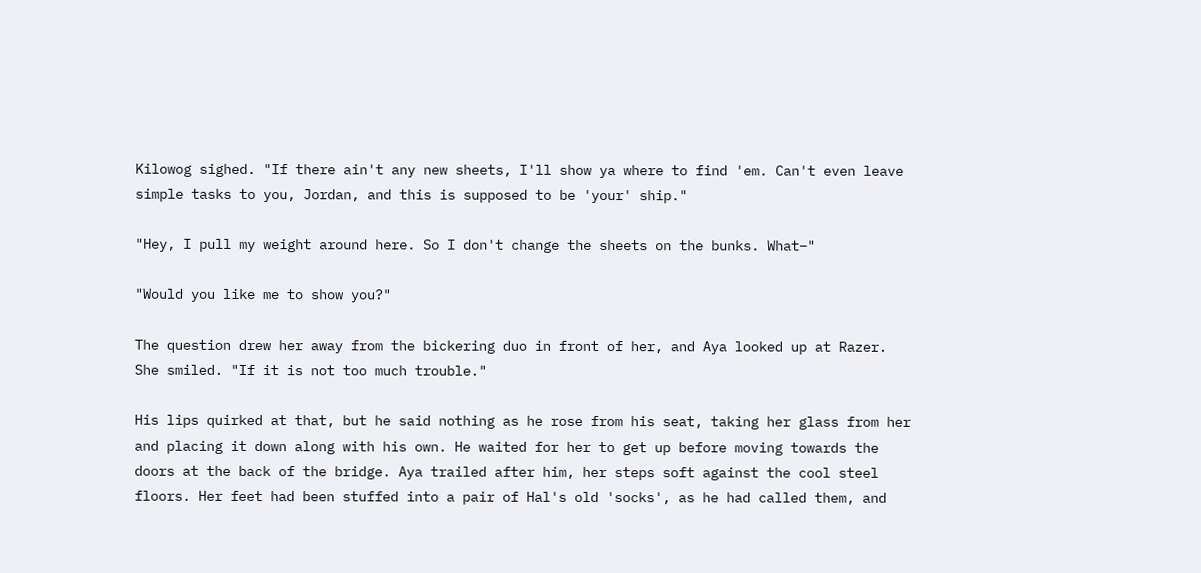Kilowog sighed. "If there ain't any new sheets, I'll show ya where to find 'em. Can't even leave simple tasks to you, Jordan, and this is supposed to be 'your' ship."

"Hey, I pull my weight around here. So I don't change the sheets on the bunks. What–"

"Would you like me to show you?"

The question drew her away from the bickering duo in front of her, and Aya looked up at Razer. She smiled. "If it is not too much trouble."

His lips quirked at that, but he said nothing as he rose from his seat, taking her glass from her and placing it down along with his own. He waited for her to get up before moving towards the doors at the back of the bridge. Aya trailed after him, her steps soft against the cool steel floors. Her feet had been stuffed into a pair of Hal's old 'socks', as he had called them, and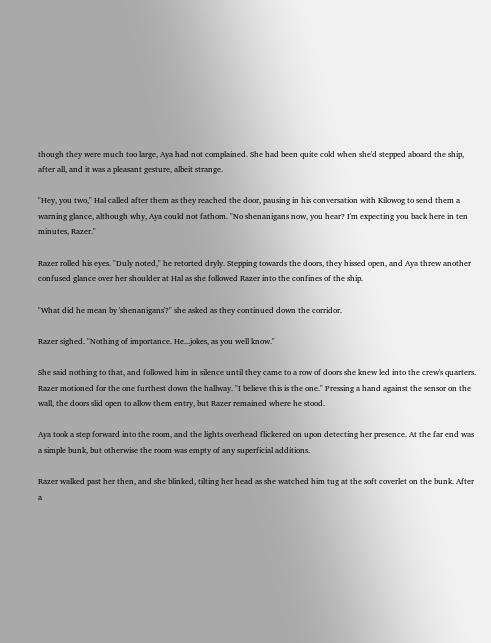though they were much too large, Aya had not complained. She had been quite cold when she'd stepped aboard the ship, after all, and it was a pleasant gesture, albeit strange.

"Hey, you two," Hal called after them as they reached the door, pausing in his conversation with Kilowog to send them a warning glance, although why, Aya could not fathom. "No shenanigans now, you hear? I'm expecting you back here in ten minutes, Razer."

Razer rolled his eyes. "Duly noted," he retorted dryly. Stepping towards the doors, they hissed open, and Aya threw another confused glance over her shoulder at Hal as she followed Razer into the confines of the ship.

"What did he mean by 'shenanigans'?" she asked as they continued down the corridor.

Razer sighed. "Nothing of importance. He...jokes, as you well know."

She said nothing to that, and followed him in silence until they came to a row of doors she knew led into the crew's quarters. Razer motioned for the one furthest down the hallway. "I believe this is the one." Pressing a hand against the sensor on the wall, the doors slid open to allow them entry, but Razer remained where he stood.

Aya took a step forward into the room, and the lights overhead flickered on upon detecting her presence. At the far end was a simple bunk, but otherwise the room was empty of any superficial additions.

Razer walked past her then, and she blinked, tilting her head as she watched him tug at the soft coverlet on the bunk. After a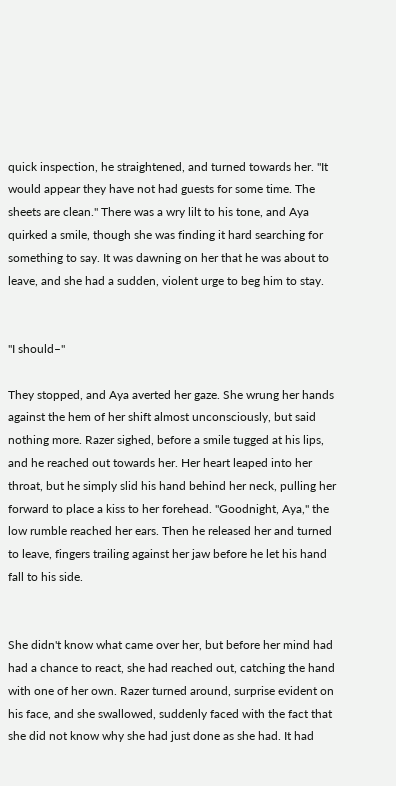quick inspection, he straightened, and turned towards her. "It would appear they have not had guests for some time. The sheets are clean." There was a wry lilt to his tone, and Aya quirked a smile, though she was finding it hard searching for something to say. It was dawning on her that he was about to leave, and she had a sudden, violent urge to beg him to stay.


"I should–"

They stopped, and Aya averted her gaze. She wrung her hands against the hem of her shift almost unconsciously, but said nothing more. Razer sighed, before a smile tugged at his lips, and he reached out towards her. Her heart leaped into her throat, but he simply slid his hand behind her neck, pulling her forward to place a kiss to her forehead. "Goodnight, Aya," the low rumble reached her ears. Then he released her and turned to leave, fingers trailing against her jaw before he let his hand fall to his side.


She didn't know what came over her, but before her mind had had a chance to react, she had reached out, catching the hand with one of her own. Razer turned around, surprise evident on his face, and she swallowed, suddenly faced with the fact that she did not know why she had just done as she had. It had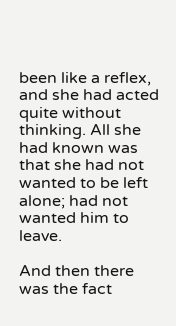been like a reflex, and she had acted quite without thinking. All she had known was that she had not wanted to be left alone; had not wanted him to leave.

And then there was the fact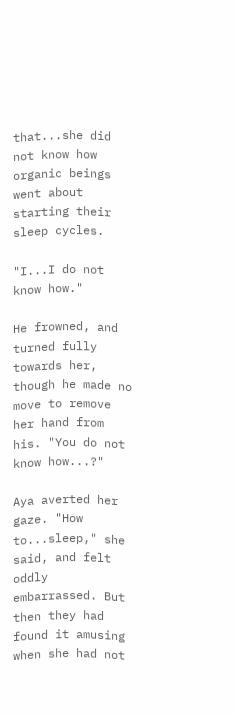that...she did not know how organic beings went about starting their sleep cycles.

"I...I do not know how."

He frowned, and turned fully towards her, though he made no move to remove her hand from his. "You do not know how...?"

Aya averted her gaze. "How to...sleep," she said, and felt oddly embarrassed. But then they had found it amusing when she had not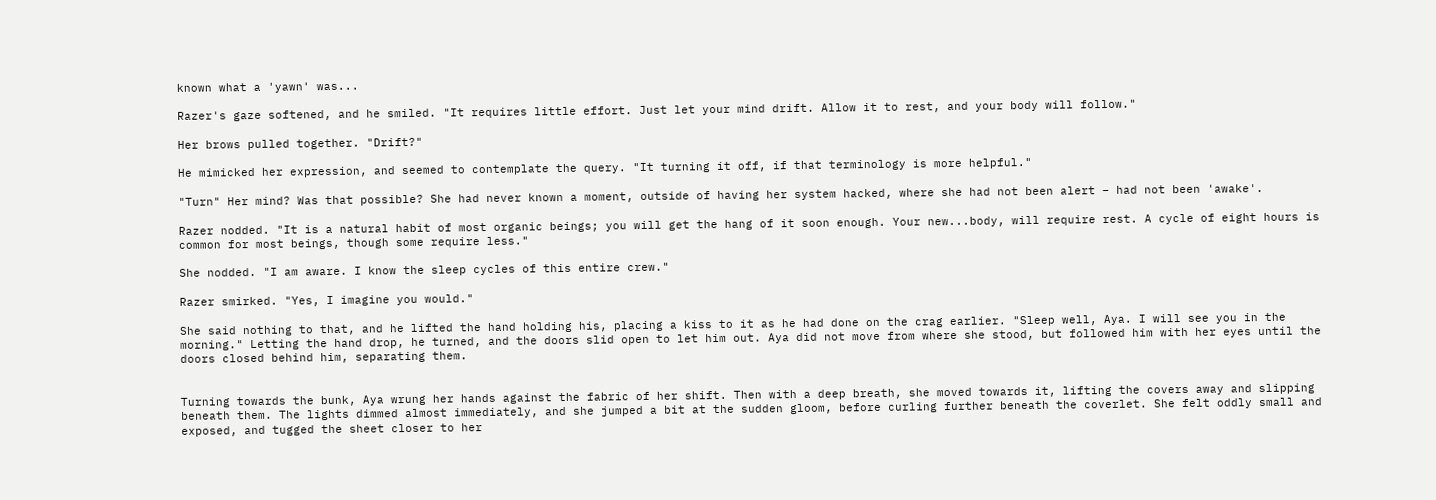known what a 'yawn' was...

Razer's gaze softened, and he smiled. "It requires little effort. Just let your mind drift. Allow it to rest, and your body will follow."

Her brows pulled together. "Drift?"

He mimicked her expression, and seemed to contemplate the query. "It turning it off, if that terminology is more helpful."

"Turn" Her mind? Was that possible? She had never known a moment, outside of having her system hacked, where she had not been alert – had not been 'awake'.

Razer nodded. "It is a natural habit of most organic beings; you will get the hang of it soon enough. Your new...body, will require rest. A cycle of eight hours is common for most beings, though some require less."

She nodded. "I am aware. I know the sleep cycles of this entire crew."

Razer smirked. "Yes, I imagine you would."

She said nothing to that, and he lifted the hand holding his, placing a kiss to it as he had done on the crag earlier. "Sleep well, Aya. I will see you in the morning." Letting the hand drop, he turned, and the doors slid open to let him out. Aya did not move from where she stood, but followed him with her eyes until the doors closed behind him, separating them.


Turning towards the bunk, Aya wrung her hands against the fabric of her shift. Then with a deep breath, she moved towards it, lifting the covers away and slipping beneath them. The lights dimmed almost immediately, and she jumped a bit at the sudden gloom, before curling further beneath the coverlet. She felt oddly small and exposed, and tugged the sheet closer to her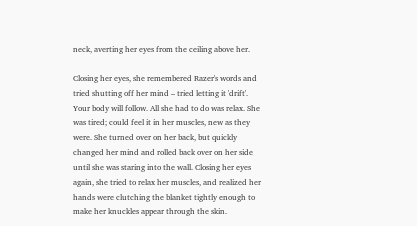neck, averting her eyes from the ceiling above her.

Closing her eyes, she remembered Razer's words and tried shutting off her mind – tried letting it 'drift'. Your body will follow. All she had to do was relax. She was tired; could feel it in her muscles, new as they were. She turned over on her back, but quickly changed her mind and rolled back over on her side until she was staring into the wall. Closing her eyes again, she tried to relax her muscles, and realized her hands were clutching the blanket tightly enough to make her knuckles appear through the skin.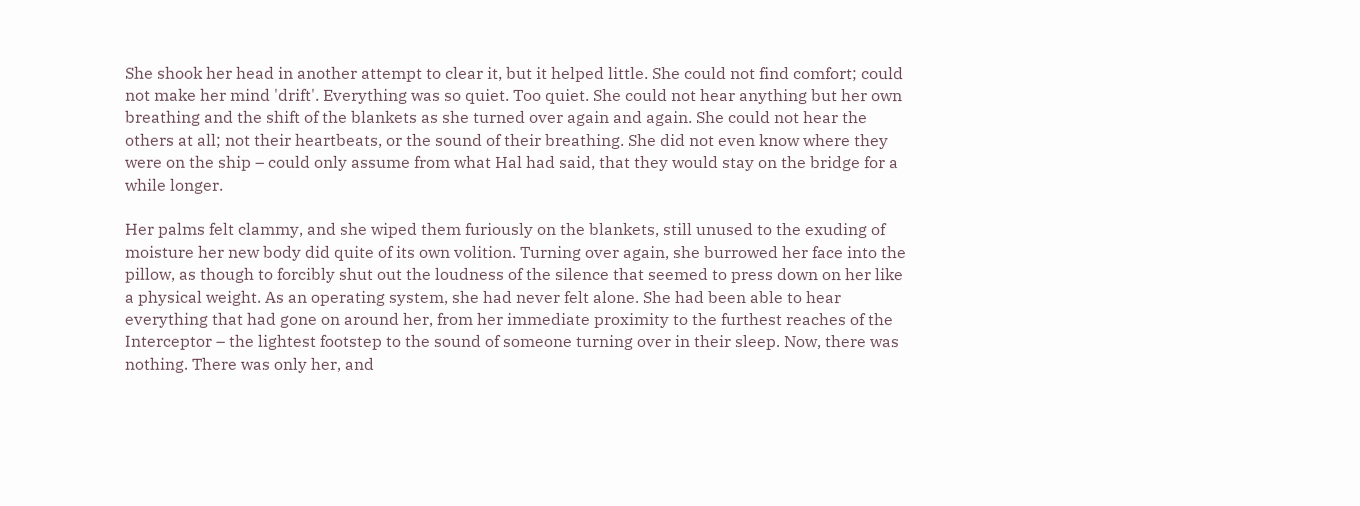She shook her head in another attempt to clear it, but it helped little. She could not find comfort; could not make her mind 'drift'. Everything was so quiet. Too quiet. She could not hear anything but her own breathing and the shift of the blankets as she turned over again and again. She could not hear the others at all; not their heartbeats, or the sound of their breathing. She did not even know where they were on the ship – could only assume from what Hal had said, that they would stay on the bridge for a while longer.

Her palms felt clammy, and she wiped them furiously on the blankets, still unused to the exuding of moisture her new body did quite of its own volition. Turning over again, she burrowed her face into the pillow, as though to forcibly shut out the loudness of the silence that seemed to press down on her like a physical weight. As an operating system, she had never felt alone. She had been able to hear everything that had gone on around her, from her immediate proximity to the furthest reaches of the Interceptor – the lightest footstep to the sound of someone turning over in their sleep. Now, there was nothing. There was only her, and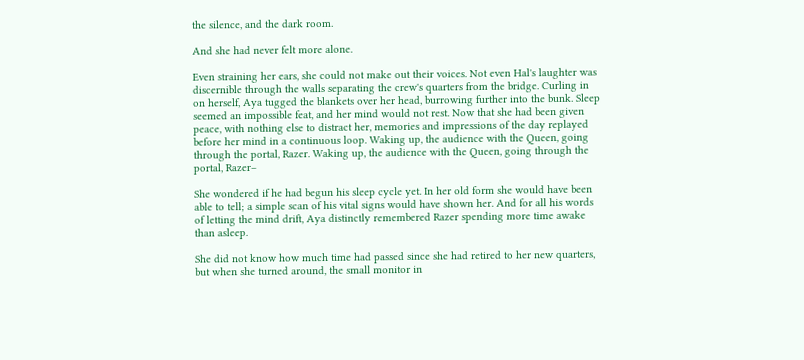the silence, and the dark room.

And she had never felt more alone.

Even straining her ears, she could not make out their voices. Not even Hal's laughter was discernible through the walls separating the crew's quarters from the bridge. Curling in on herself, Aya tugged the blankets over her head, burrowing further into the bunk. Sleep seemed an impossible feat, and her mind would not rest. Now that she had been given peace, with nothing else to distract her, memories and impressions of the day replayed before her mind in a continuous loop. Waking up, the audience with the Queen, going through the portal, Razer. Waking up, the audience with the Queen, going through the portal, Razer–

She wondered if he had begun his sleep cycle yet. In her old form she would have been able to tell; a simple scan of his vital signs would have shown her. And for all his words of letting the mind drift, Aya distinctly remembered Razer spending more time awake than asleep.

She did not know how much time had passed since she had retired to her new quarters, but when she turned around, the small monitor in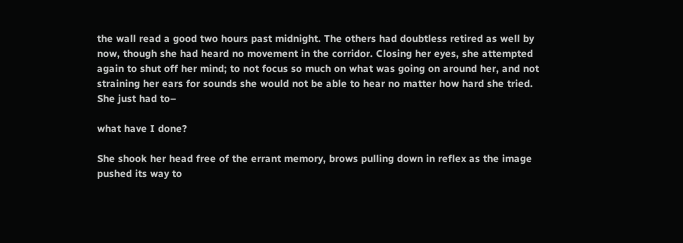the wall read a good two hours past midnight. The others had doubtless retired as well by now, though she had heard no movement in the corridor. Closing her eyes, she attempted again to shut off her mind; to not focus so much on what was going on around her, and not straining her ears for sounds she would not be able to hear no matter how hard she tried. She just had to–

what have I done?

She shook her head free of the errant memory, brows pulling down in reflex as the image pushed its way to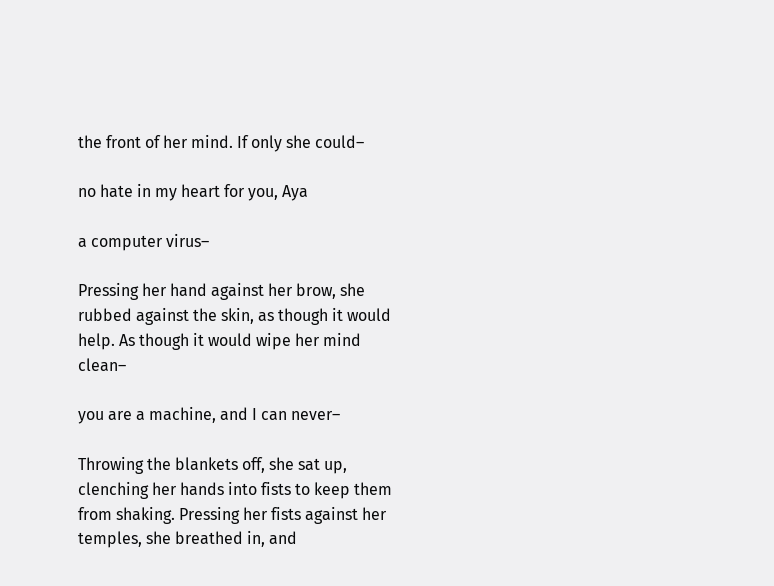the front of her mind. If only she could–

no hate in my heart for you, Aya

a computer virus–

Pressing her hand against her brow, she rubbed against the skin, as though it would help. As though it would wipe her mind clean–

you are a machine, and I can never–

Throwing the blankets off, she sat up, clenching her hands into fists to keep them from shaking. Pressing her fists against her temples, she breathed in, and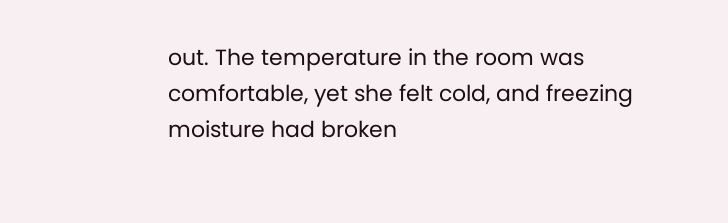out. The temperature in the room was comfortable, yet she felt cold, and freezing moisture had broken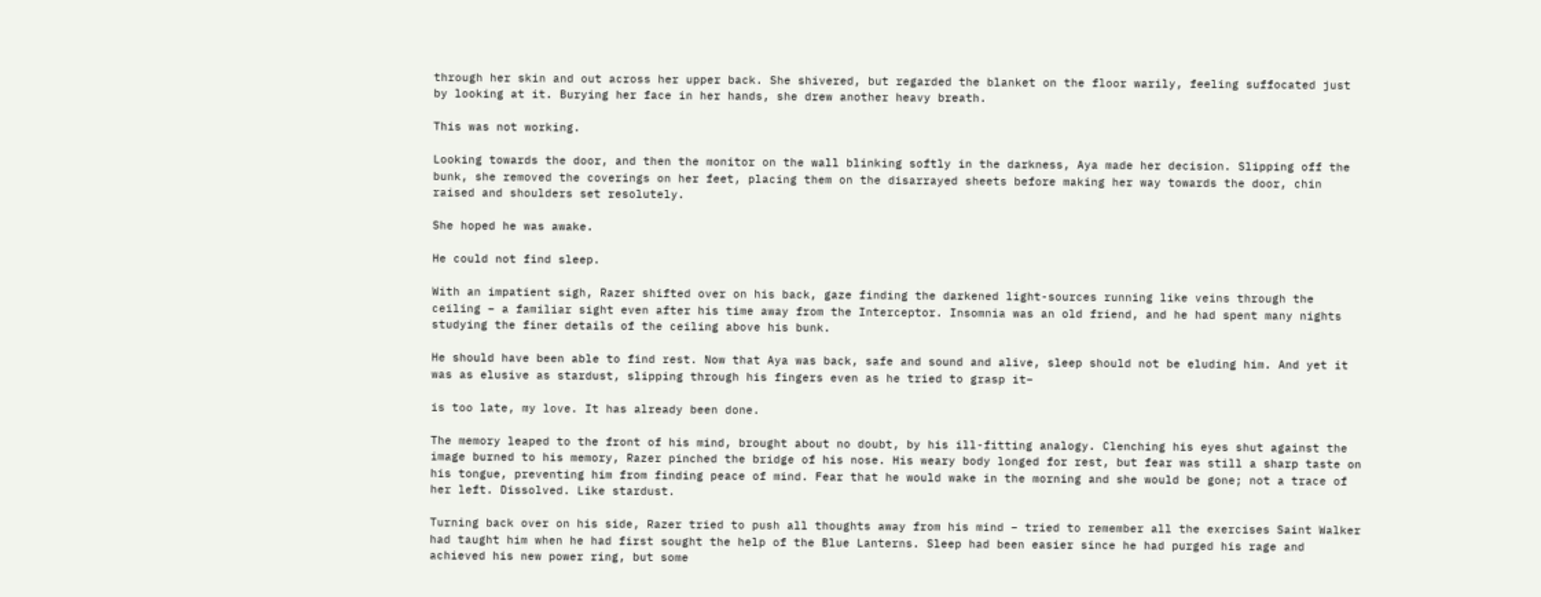through her skin and out across her upper back. She shivered, but regarded the blanket on the floor warily, feeling suffocated just by looking at it. Burying her face in her hands, she drew another heavy breath.

This was not working.

Looking towards the door, and then the monitor on the wall blinking softly in the darkness, Aya made her decision. Slipping off the bunk, she removed the coverings on her feet, placing them on the disarrayed sheets before making her way towards the door, chin raised and shoulders set resolutely.

She hoped he was awake.

He could not find sleep.

With an impatient sigh, Razer shifted over on his back, gaze finding the darkened light-sources running like veins through the ceiling – a familiar sight even after his time away from the Interceptor. Insomnia was an old friend, and he had spent many nights studying the finer details of the ceiling above his bunk.

He should have been able to find rest. Now that Aya was back, safe and sound and alive, sleep should not be eluding him. And yet it was as elusive as stardust, slipping through his fingers even as he tried to grasp it–

is too late, my love. It has already been done.

The memory leaped to the front of his mind, brought about no doubt, by his ill-fitting analogy. Clenching his eyes shut against the image burned to his memory, Razer pinched the bridge of his nose. His weary body longed for rest, but fear was still a sharp taste on his tongue, preventing him from finding peace of mind. Fear that he would wake in the morning and she would be gone; not a trace of her left. Dissolved. Like stardust.

Turning back over on his side, Razer tried to push all thoughts away from his mind – tried to remember all the exercises Saint Walker had taught him when he had first sought the help of the Blue Lanterns. Sleep had been easier since he had purged his rage and achieved his new power ring, but some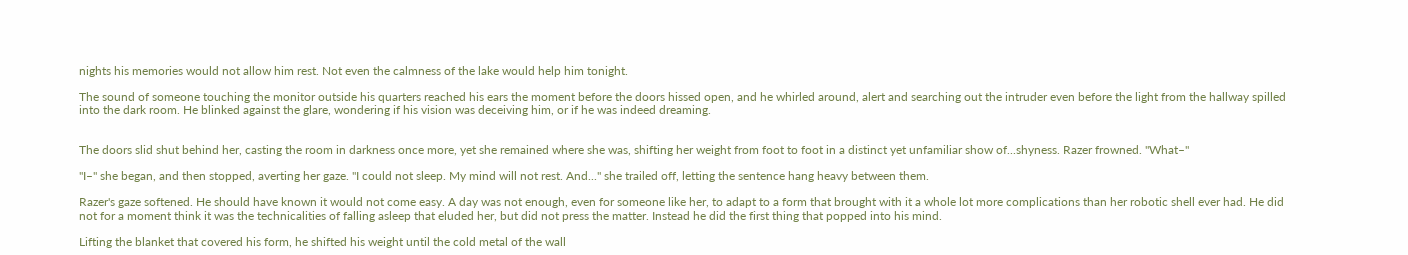nights his memories would not allow him rest. Not even the calmness of the lake would help him tonight.

The sound of someone touching the monitor outside his quarters reached his ears the moment before the doors hissed open, and he whirled around, alert and searching out the intruder even before the light from the hallway spilled into the dark room. He blinked against the glare, wondering if his vision was deceiving him, or if he was indeed dreaming.


The doors slid shut behind her, casting the room in darkness once more, yet she remained where she was, shifting her weight from foot to foot in a distinct yet unfamiliar show of...shyness. Razer frowned. "What–"

"I–" she began, and then stopped, averting her gaze. "I could not sleep. My mind will not rest. And..." she trailed off, letting the sentence hang heavy between them.

Razer's gaze softened. He should have known it would not come easy. A day was not enough, even for someone like her, to adapt to a form that brought with it a whole lot more complications than her robotic shell ever had. He did not for a moment think it was the technicalities of falling asleep that eluded her, but did not press the matter. Instead he did the first thing that popped into his mind.

Lifting the blanket that covered his form, he shifted his weight until the cold metal of the wall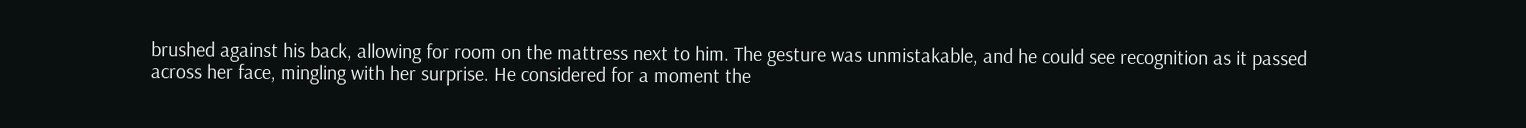brushed against his back, allowing for room on the mattress next to him. The gesture was unmistakable, and he could see recognition as it passed across her face, mingling with her surprise. He considered for a moment the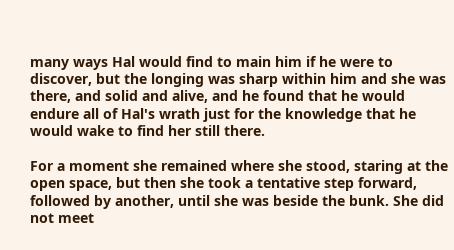many ways Hal would find to main him if he were to discover, but the longing was sharp within him and she was there, and solid and alive, and he found that he would endure all of Hal's wrath just for the knowledge that he would wake to find her still there.

For a moment she remained where she stood, staring at the open space, but then she took a tentative step forward, followed by another, until she was beside the bunk. She did not meet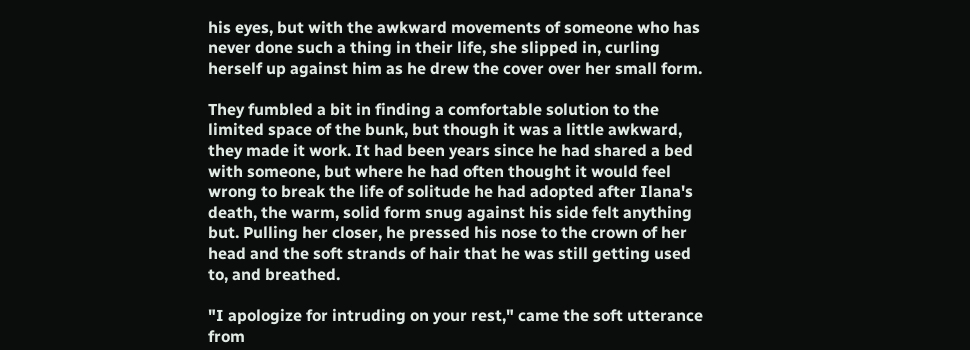his eyes, but with the awkward movements of someone who has never done such a thing in their life, she slipped in, curling herself up against him as he drew the cover over her small form.

They fumbled a bit in finding a comfortable solution to the limited space of the bunk, but though it was a little awkward, they made it work. It had been years since he had shared a bed with someone, but where he had often thought it would feel wrong to break the life of solitude he had adopted after Ilana's death, the warm, solid form snug against his side felt anything but. Pulling her closer, he pressed his nose to the crown of her head and the soft strands of hair that he was still getting used to, and breathed.

"I apologize for intruding on your rest," came the soft utterance from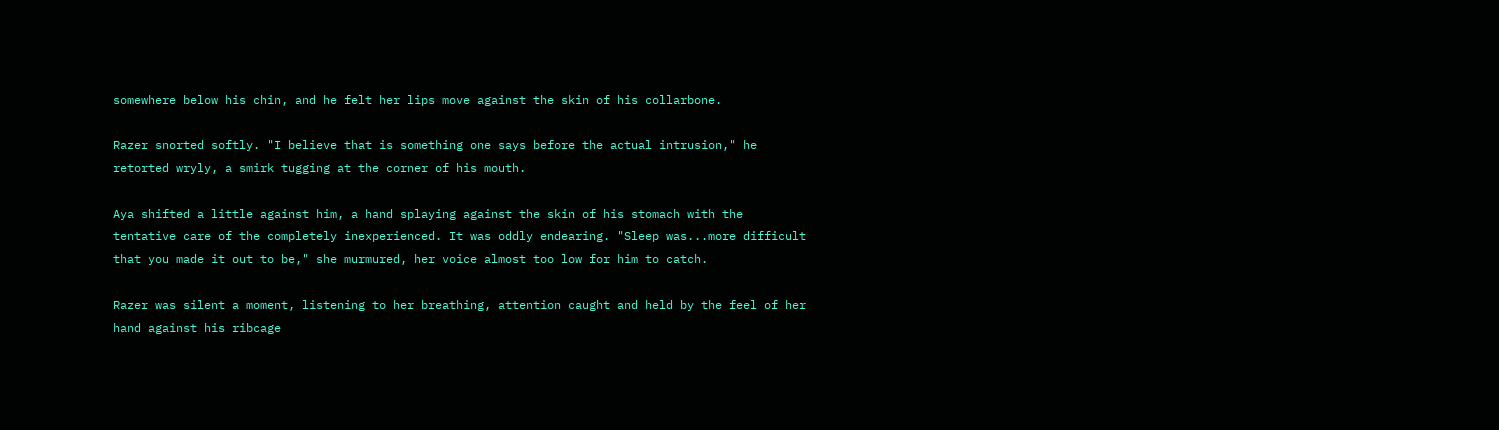somewhere below his chin, and he felt her lips move against the skin of his collarbone.

Razer snorted softly. "I believe that is something one says before the actual intrusion," he retorted wryly, a smirk tugging at the corner of his mouth.

Aya shifted a little against him, a hand splaying against the skin of his stomach with the tentative care of the completely inexperienced. It was oddly endearing. "Sleep was...more difficult that you made it out to be," she murmured, her voice almost too low for him to catch.

Razer was silent a moment, listening to her breathing, attention caught and held by the feel of her hand against his ribcage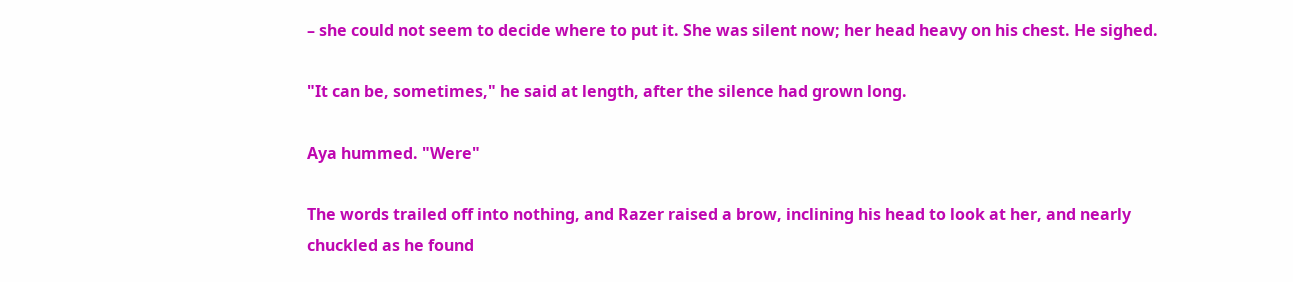– she could not seem to decide where to put it. She was silent now; her head heavy on his chest. He sighed.

"It can be, sometimes," he said at length, after the silence had grown long.

Aya hummed. "Were"

The words trailed off into nothing, and Razer raised a brow, inclining his head to look at her, and nearly chuckled as he found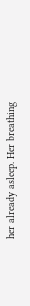her already asleep. Her breathing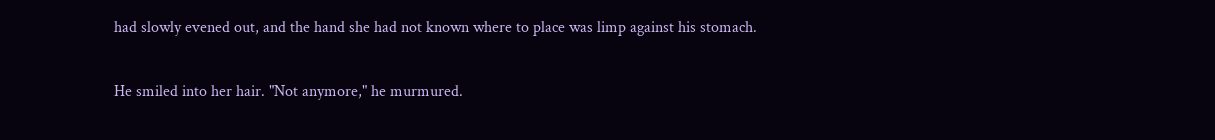had slowly evened out, and the hand she had not known where to place was limp against his stomach.

He smiled into her hair. "Not anymore," he murmured.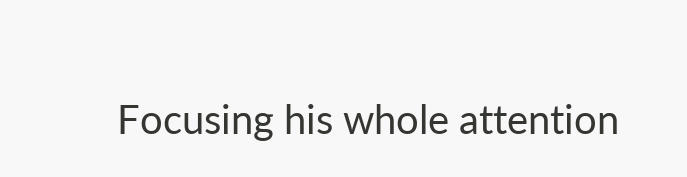Focusing his whole attention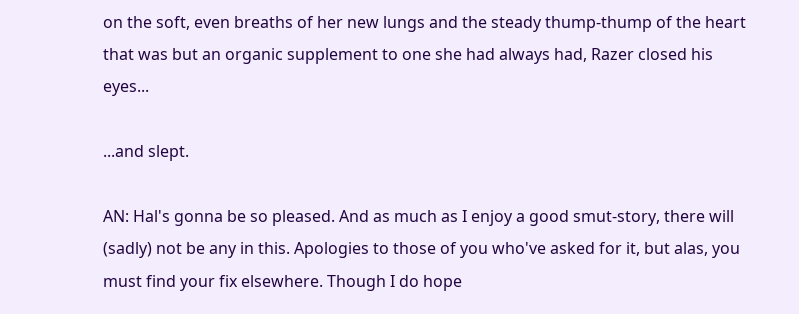on the soft, even breaths of her new lungs and the steady thump-thump of the heart that was but an organic supplement to one she had always had, Razer closed his eyes...

...and slept.

AN: Hal's gonna be so pleased. And as much as I enjoy a good smut-story, there will (sadly) not be any in this. Apologies to those of you who've asked for it, but alas, you must find your fix elsewhere. Though I do hope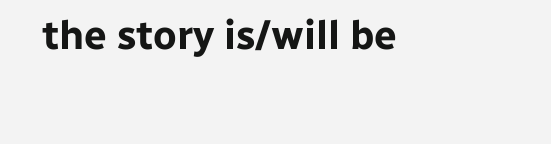the story is/will be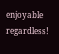enjoyable regardless!